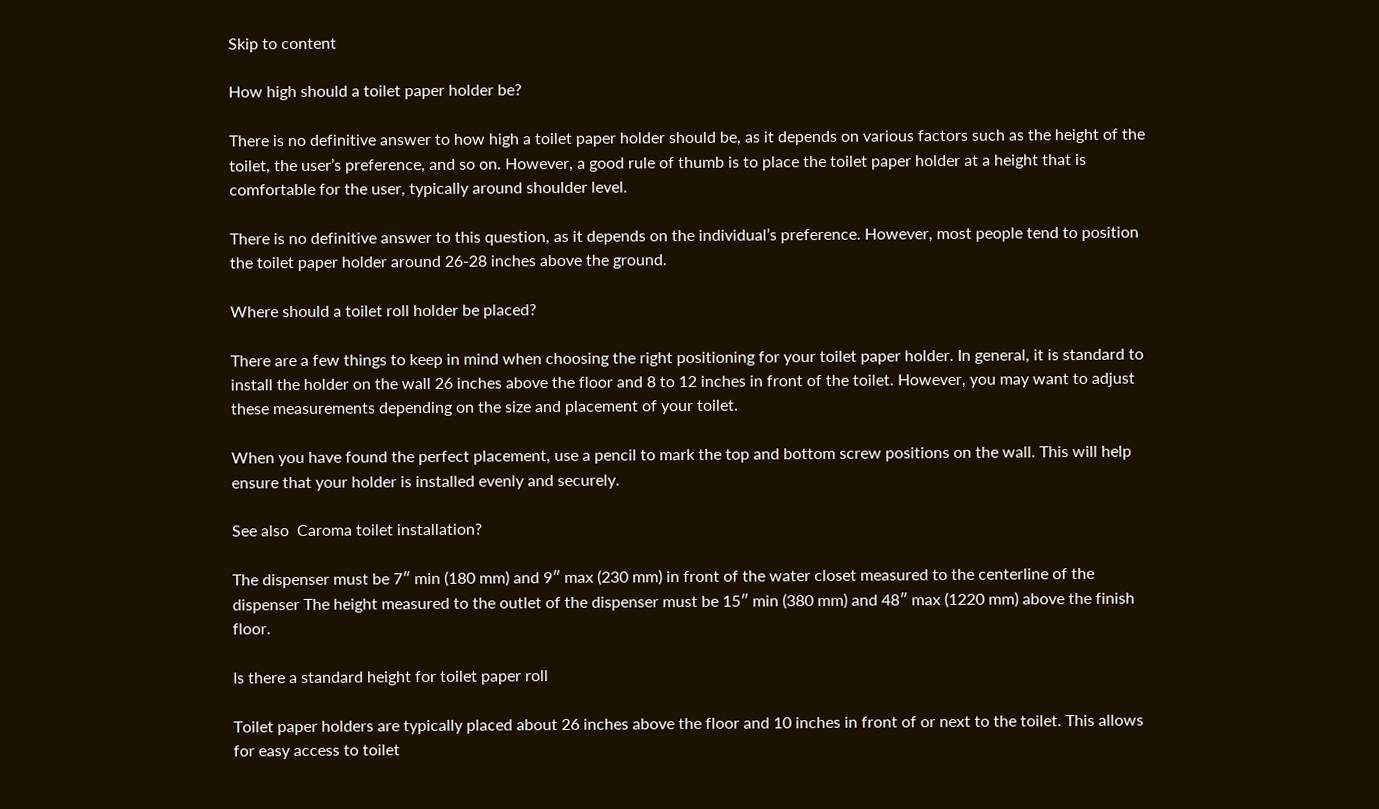Skip to content

How high should a toilet paper holder be?

There is no definitive answer to how high a toilet paper holder should be, as it depends on various factors such as the height of the toilet, the user’s preference, and so on. However, a good rule of thumb is to place the toilet paper holder at a height that is comfortable for the user, typically around shoulder level.

There is no definitive answer to this question, as it depends on the individual’s preference. However, most people tend to position the toilet paper holder around 26-28 inches above the ground.

Where should a toilet roll holder be placed?

There are a few things to keep in mind when choosing the right positioning for your toilet paper holder. In general, it is standard to install the holder on the wall 26 inches above the floor and 8 to 12 inches in front of the toilet. However, you may want to adjust these measurements depending on the size and placement of your toilet.

When you have found the perfect placement, use a pencil to mark the top and bottom screw positions on the wall. This will help ensure that your holder is installed evenly and securely.

See also  Caroma toilet installation?

The dispenser must be 7″ min (180 mm) and 9″ max (230 mm) in front of the water closet measured to the centerline of the dispenser The height measured to the outlet of the dispenser must be 15″ min (380 mm) and 48″ max (1220 mm) above the finish floor.

Is there a standard height for toilet paper roll

Toilet paper holders are typically placed about 26 inches above the floor and 10 inches in front of or next to the toilet. This allows for easy access to toilet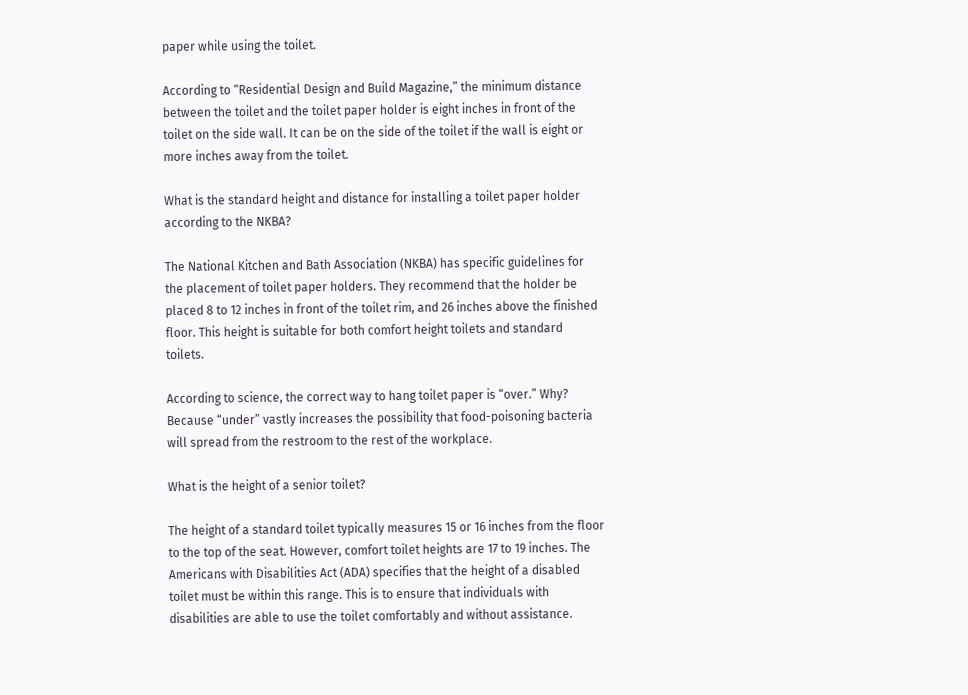paper while using the toilet.

According to “Residential Design and Build Magazine,” the minimum distance between the toilet and the toilet paper holder is eight inches in front of the toilet on the side wall. It can be on the side of the toilet if the wall is eight or more inches away from the toilet.

What is the standard height and distance for installing a toilet paper holder according to the NKBA?

The National Kitchen and Bath Association (NKBA) has specific guidelines for the placement of toilet paper holders. They recommend that the holder be placed 8 to 12 inches in front of the toilet rim, and 26 inches above the finished floor. This height is suitable for both comfort height toilets and standard toilets.

According to science, the correct way to hang toilet paper is “over.” Why? Because “under” vastly increases the possibility that food-poisoning bacteria will spread from the restroom to the rest of the workplace.

What is the height of a senior toilet?

The height of a standard toilet typically measures 15 or 16 inches from the floor to the top of the seat. However, comfort toilet heights are 17 to 19 inches. The Americans with Disabilities Act (ADA) specifies that the height of a disabled toilet must be within this range. This is to ensure that individuals with disabilities are able to use the toilet comfortably and without assistance.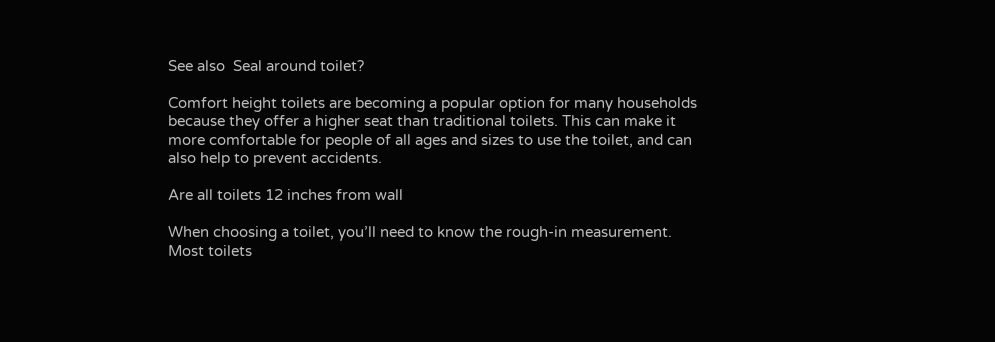See also  Seal around toilet?

Comfort height toilets are becoming a popular option for many households because they offer a higher seat than traditional toilets. This can make it more comfortable for people of all ages and sizes to use the toilet, and can also help to prevent accidents.

Are all toilets 12 inches from wall

When choosing a toilet, you’ll need to know the rough-in measurement. Most toilets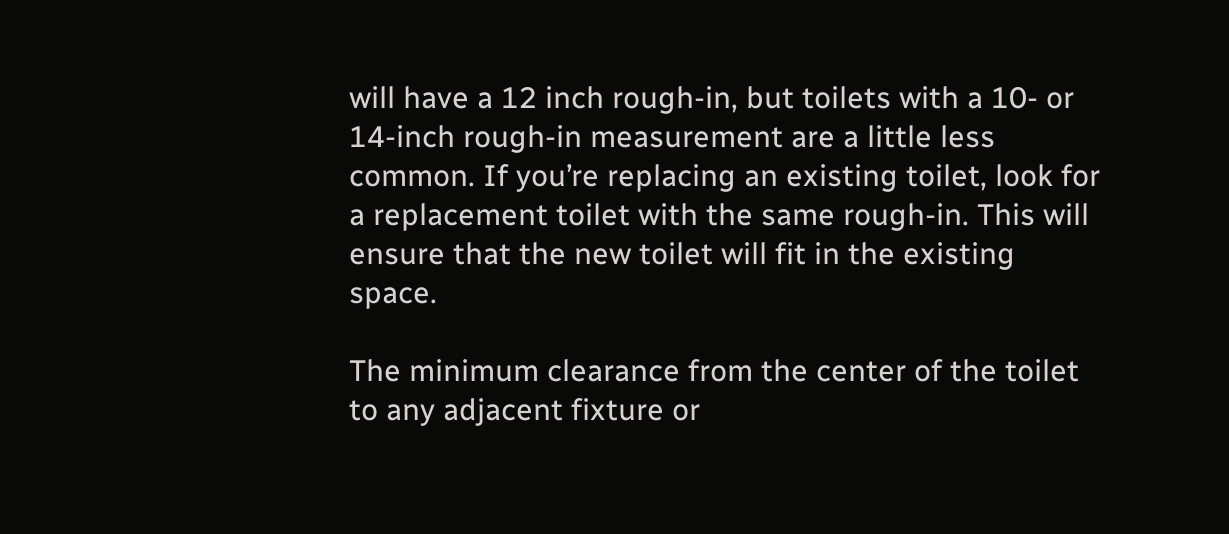will have a 12 inch rough-in, but toilets with a 10- or 14-inch rough-in measurement are a little less common. If you’re replacing an existing toilet, look for a replacement toilet with the same rough-in. This will ensure that the new toilet will fit in the existing space.

The minimum clearance from the center of the toilet to any adjacent fixture or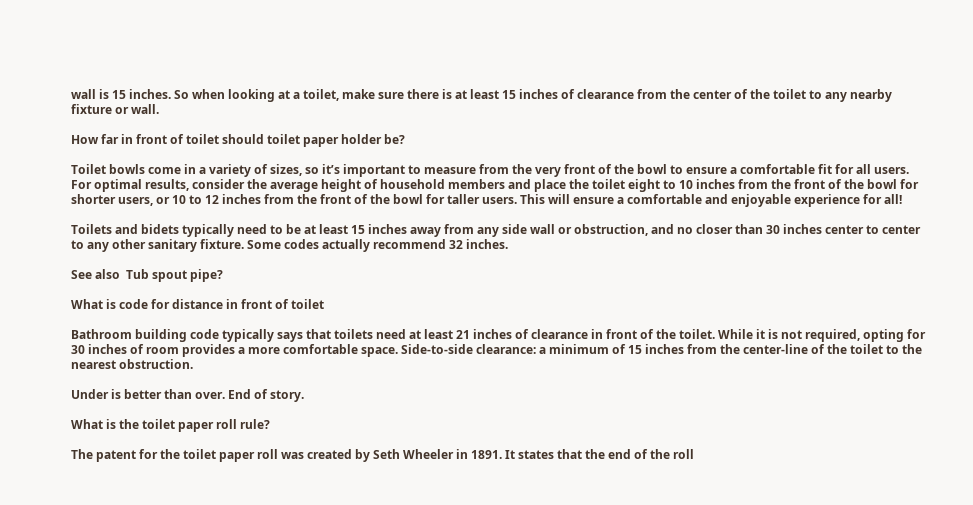wall is 15 inches. So when looking at a toilet, make sure there is at least 15 inches of clearance from the center of the toilet to any nearby fixture or wall.

How far in front of toilet should toilet paper holder be?

Toilet bowls come in a variety of sizes, so it’s important to measure from the very front of the bowl to ensure a comfortable fit for all users. For optimal results, consider the average height of household members and place the toilet eight to 10 inches from the front of the bowl for shorter users, or 10 to 12 inches from the front of the bowl for taller users. This will ensure a comfortable and enjoyable experience for all!

Toilets and bidets typically need to be at least 15 inches away from any side wall or obstruction, and no closer than 30 inches center to center to any other sanitary fixture. Some codes actually recommend 32 inches.

See also  Tub spout pipe?

What is code for distance in front of toilet

Bathroom building code typically says that toilets need at least 21 inches of clearance in front of the toilet. While it is not required, opting for 30 inches of room provides a more comfortable space. Side-to-side clearance: a minimum of 15 inches from the center-line of the toilet to the nearest obstruction.

Under is better than over. End of story.

What is the toilet paper roll rule?

The patent for the toilet paper roll was created by Seth Wheeler in 1891. It states that the end of the roll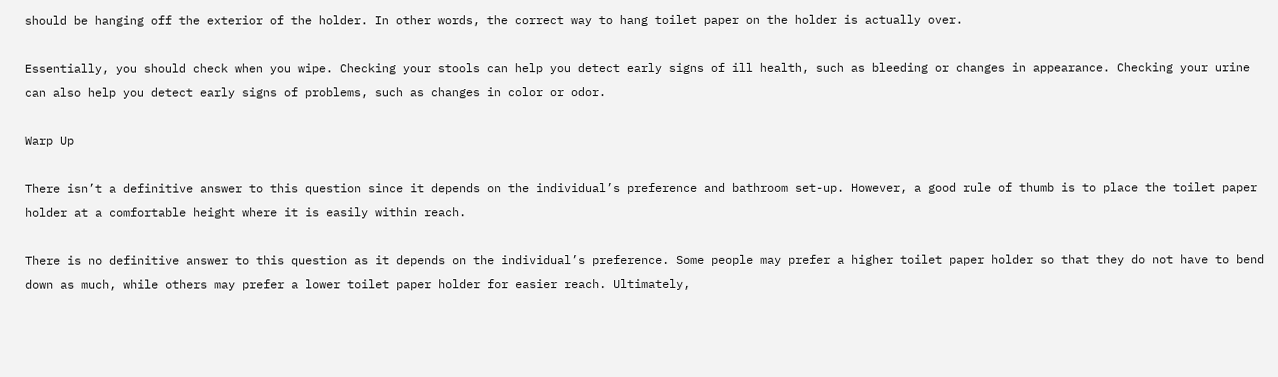should be hanging off the exterior of the holder. In other words, the correct way to hang toilet paper on the holder is actually over.

Essentially, you should check when you wipe. Checking your stools can help you detect early signs of ill health, such as bleeding or changes in appearance. Checking your urine can also help you detect early signs of problems, such as changes in color or odor.

Warp Up

There isn’t a definitive answer to this question since it depends on the individual’s preference and bathroom set-up. However, a good rule of thumb is to place the toilet paper holder at a comfortable height where it is easily within reach.

There is no definitive answer to this question as it depends on the individual’s preference. Some people may prefer a higher toilet paper holder so that they do not have to bend down as much, while others may prefer a lower toilet paper holder for easier reach. Ultimately,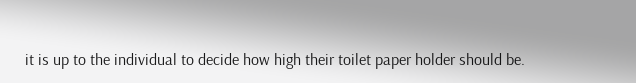it is up to the individual to decide how high their toilet paper holder should be.